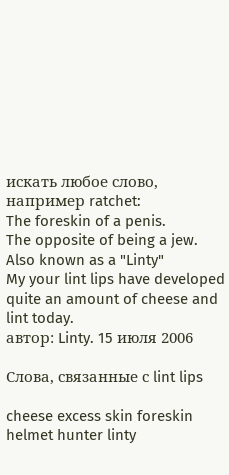искать любое слово, например ratchet:
The foreskin of a penis.
The opposite of being a jew.
Also known as a "Linty"
My your lint lips have developed quite an amount of cheese and lint today.
автор: Linty. 15 июля 2006

Слова, связанные с lint lips

cheese excess skin foreskin helmet hunter linty